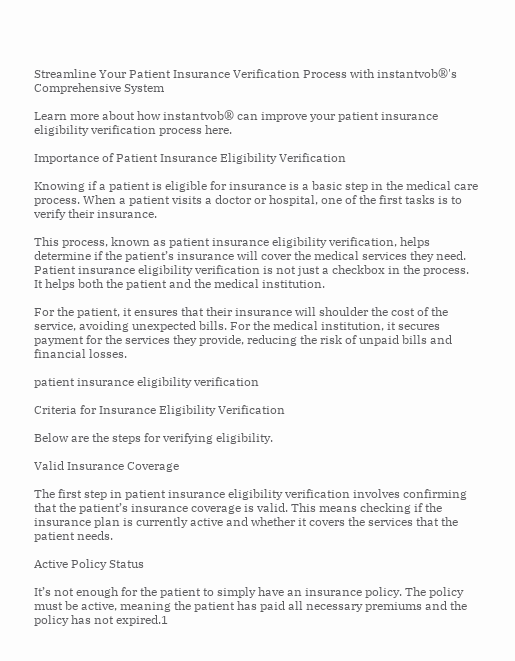Streamline Your Patient Insurance Verification Process with instantvob®'s Comprehensive System

Learn more about how instantvob® can improve your patient insurance eligibility verification process here.

Importance of Patient Insurance Eligibility Verification

Knowing if a patient is eligible for insurance is a basic step in the medical care process. When a patient visits a doctor or hospital, one of the first tasks is to verify their insurance.

This process, known as patient insurance eligibility verification, helps determine if the patient’s insurance will cover the medical services they need. Patient insurance eligibility verification is not just a checkbox in the process. It helps both the patient and the medical institution.

For the patient, it ensures that their insurance will shoulder the cost of the service, avoiding unexpected bills. For the medical institution, it secures payment for the services they provide, reducing the risk of unpaid bills and financial losses.

patient insurance eligibility verification

Criteria for Insurance Eligibility Verification

Below are the steps for verifying eligibility.

Valid Insurance Coverage

The first step in patient insurance eligibility verification involves confirming that the patient’s insurance coverage is valid. This means checking if the insurance plan is currently active and whether it covers the services that the patient needs.

Active Policy Status

It’s not enough for the patient to simply have an insurance policy. The policy must be active, meaning the patient has paid all necessary premiums and the policy has not expired.1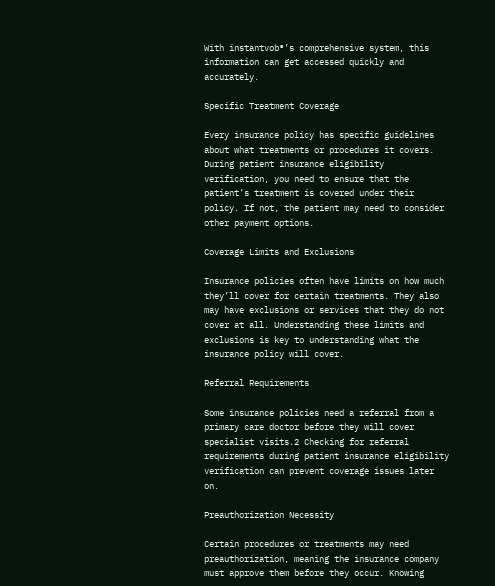With instantvob®’s comprehensive system, this information can get accessed quickly and accurately.

Specific Treatment Coverage

Every insurance policy has specific guidelines about what treatments or procedures it covers. During patient insurance eligibility verification, you need to ensure that the patient’s treatment is covered under their policy. If not, the patient may need to consider other payment options.

Coverage Limits and Exclusions

Insurance policies often have limits on how much they’ll cover for certain treatments. They also may have exclusions or services that they do not cover at all. Understanding these limits and exclusions is key to understanding what the insurance policy will cover.

Referral Requirements

Some insurance policies need a referral from a primary care doctor before they will cover specialist visits.2 Checking for referral requirements during patient insurance eligibility verification can prevent coverage issues later on.

Preauthorization Necessity

Certain procedures or treatments may need preauthorization, meaning the insurance company must approve them before they occur. Knowing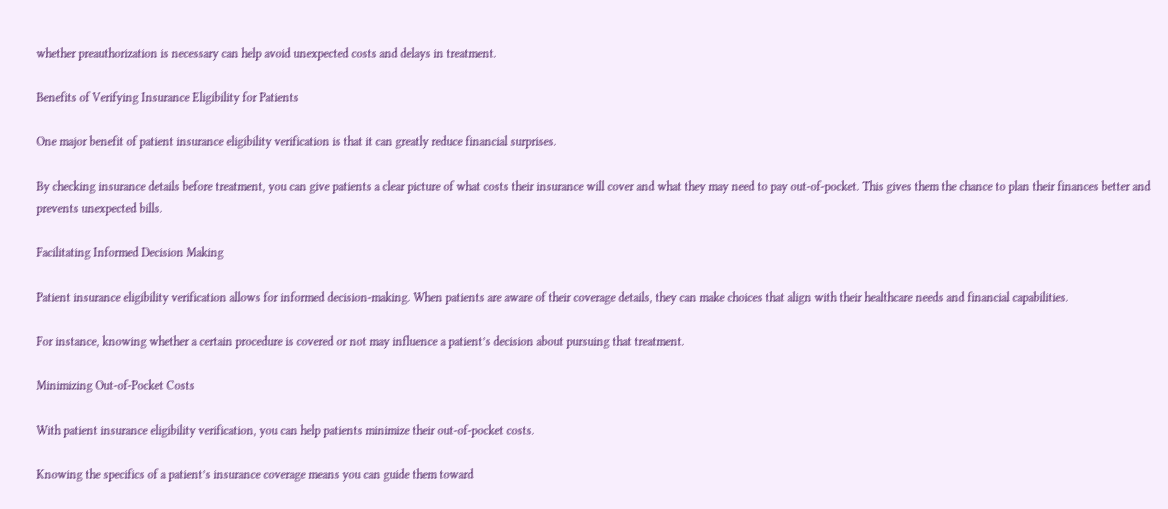whether preauthorization is necessary can help avoid unexpected costs and delays in treatment.

Benefits of Verifying Insurance Eligibility for Patients

One major benefit of patient insurance eligibility verification is that it can greatly reduce financial surprises.

By checking insurance details before treatment, you can give patients a clear picture of what costs their insurance will cover and what they may need to pay out-of-pocket. This gives them the chance to plan their finances better and prevents unexpected bills.

Facilitating Informed Decision Making

Patient insurance eligibility verification allows for informed decision-making. When patients are aware of their coverage details, they can make choices that align with their healthcare needs and financial capabilities.

For instance, knowing whether a certain procedure is covered or not may influence a patient’s decision about pursuing that treatment.

Minimizing Out-of-Pocket Costs

With patient insurance eligibility verification, you can help patients minimize their out-of-pocket costs.

Knowing the specifics of a patient’s insurance coverage means you can guide them toward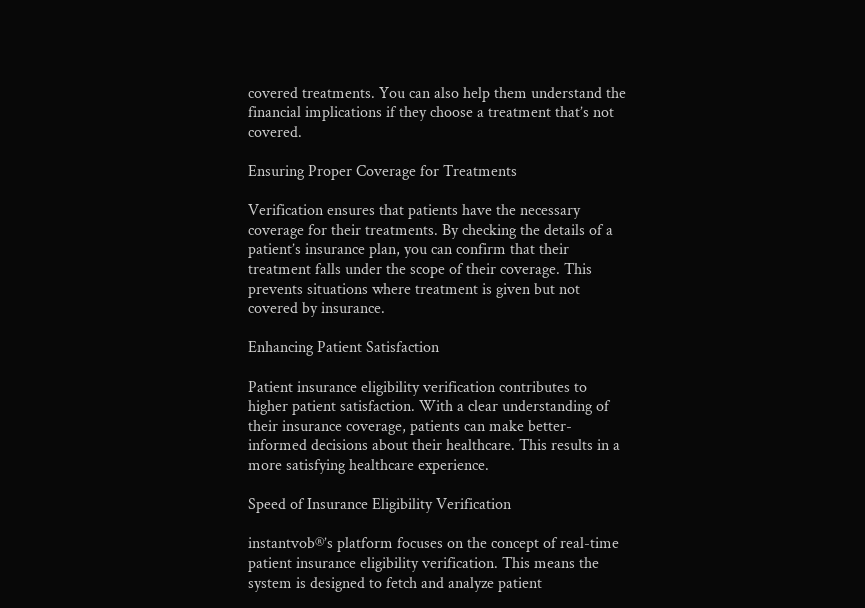covered treatments. You can also help them understand the financial implications if they choose a treatment that’s not covered.

Ensuring Proper Coverage for Treatments

Verification ensures that patients have the necessary coverage for their treatments. By checking the details of a patient’s insurance plan, you can confirm that their treatment falls under the scope of their coverage. This prevents situations where treatment is given but not covered by insurance.

Enhancing Patient Satisfaction

Patient insurance eligibility verification contributes to higher patient satisfaction. With a clear understanding of their insurance coverage, patients can make better-informed decisions about their healthcare. This results in a more satisfying healthcare experience.

Speed of Insurance Eligibility Verification

instantvob®’s platform focuses on the concept of real-time patient insurance eligibility verification. This means the system is designed to fetch and analyze patient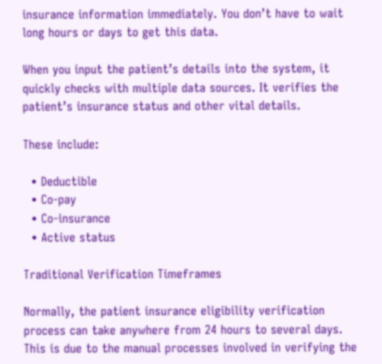insurance information immediately. You don’t have to wait long hours or days to get this data.

When you input the patient’s details into the system, it quickly checks with multiple data sources. It verifies the patient’s insurance status and other vital details.

These include:

  • Deductible
  • Co-pay
  • Co-insurance
  • Active status

Traditional Verification Timeframes

Normally, the patient insurance eligibility verification process can take anywhere from 24 hours to several days. This is due to the manual processes involved in verifying the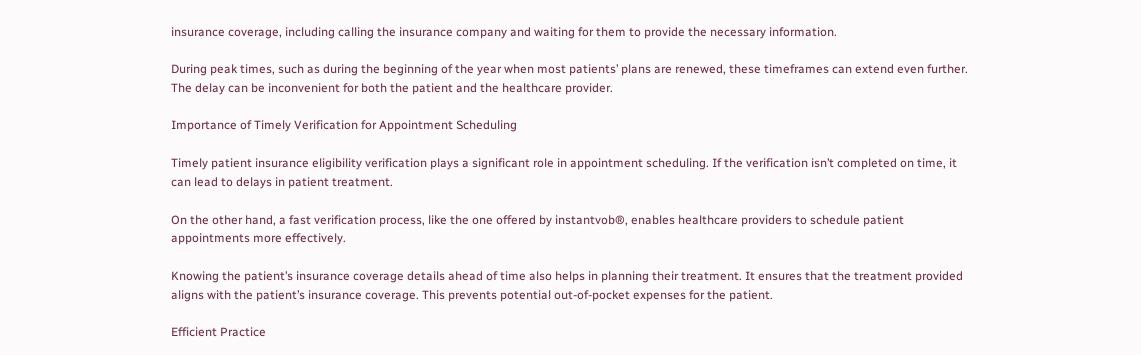insurance coverage, including calling the insurance company and waiting for them to provide the necessary information.

During peak times, such as during the beginning of the year when most patients’ plans are renewed, these timeframes can extend even further. The delay can be inconvenient for both the patient and the healthcare provider.

Importance of Timely Verification for Appointment Scheduling

Timely patient insurance eligibility verification plays a significant role in appointment scheduling. If the verification isn’t completed on time, it can lead to delays in patient treatment.

On the other hand, a fast verification process, like the one offered by instantvob®, enables healthcare providers to schedule patient appointments more effectively.

Knowing the patient’s insurance coverage details ahead of time also helps in planning their treatment. It ensures that the treatment provided aligns with the patient’s insurance coverage. This prevents potential out-of-pocket expenses for the patient.

Efficient Practice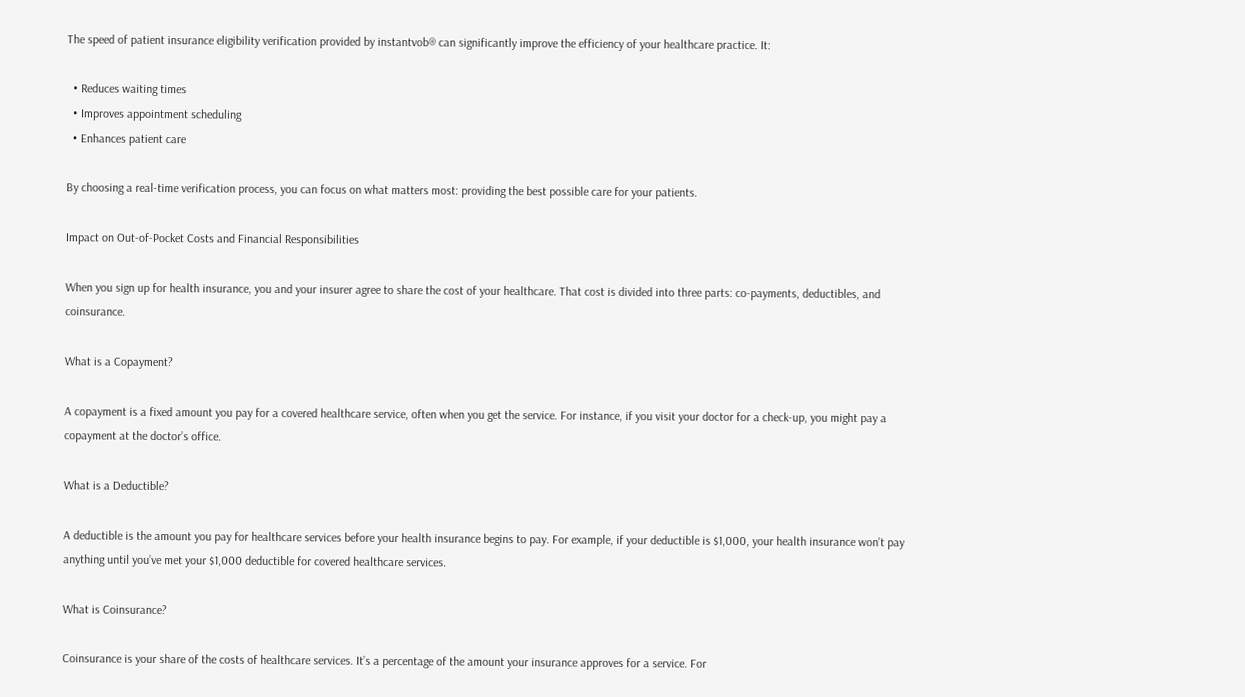The speed of patient insurance eligibility verification provided by instantvob® can significantly improve the efficiency of your healthcare practice. It:

  • Reduces waiting times
  • Improves appointment scheduling
  • Enhances patient care

By choosing a real-time verification process, you can focus on what matters most: providing the best possible care for your patients.

Impact on Out-of-Pocket Costs and Financial Responsibilities

When you sign up for health insurance, you and your insurer agree to share the cost of your healthcare. That cost is divided into three parts: co-payments, deductibles, and coinsurance.

What is a Copayment?

A copayment is a fixed amount you pay for a covered healthcare service, often when you get the service. For instance, if you visit your doctor for a check-up, you might pay a copayment at the doctor’s office.

What is a Deductible?

A deductible is the amount you pay for healthcare services before your health insurance begins to pay. For example, if your deductible is $1,000, your health insurance won’t pay anything until you’ve met your $1,000 deductible for covered healthcare services.

What is Coinsurance?

Coinsurance is your share of the costs of healthcare services. It’s a percentage of the amount your insurance approves for a service. For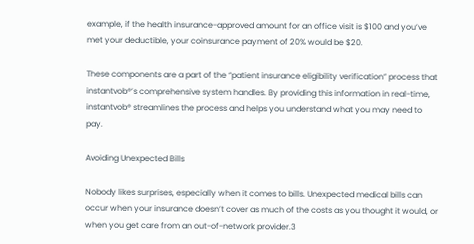example, if the health insurance-approved amount for an office visit is $100 and you’ve met your deductible, your coinsurance payment of 20% would be $20.

These components are a part of the “patient insurance eligibility verification” process that instantvob®’s comprehensive system handles. By providing this information in real-time, instantvob® streamlines the process and helps you understand what you may need to pay.

Avoiding Unexpected Bills

Nobody likes surprises, especially when it comes to bills. Unexpected medical bills can occur when your insurance doesn’t cover as much of the costs as you thought it would, or when you get care from an out-of-network provider.3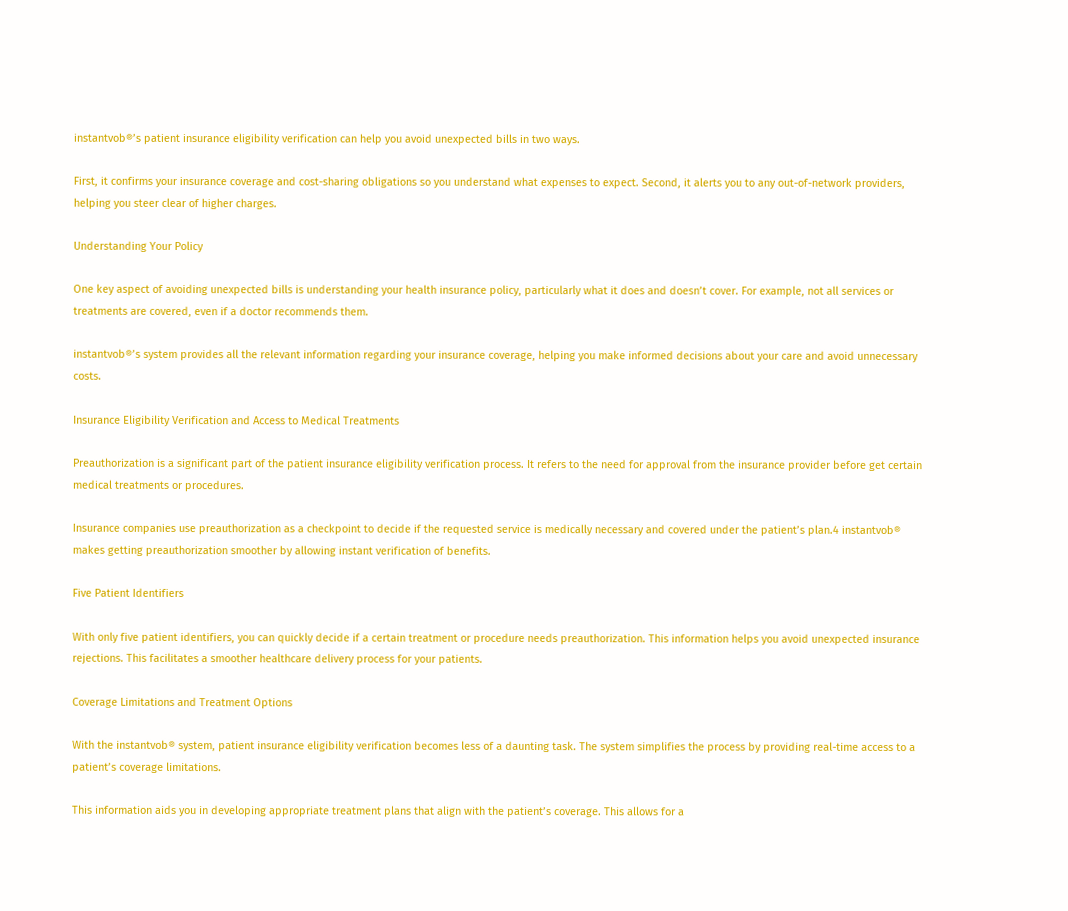instantvob®’s patient insurance eligibility verification can help you avoid unexpected bills in two ways.

First, it confirms your insurance coverage and cost-sharing obligations so you understand what expenses to expect. Second, it alerts you to any out-of-network providers, helping you steer clear of higher charges.

Understanding Your Policy

One key aspect of avoiding unexpected bills is understanding your health insurance policy, particularly what it does and doesn’t cover. For example, not all services or treatments are covered, even if a doctor recommends them.

instantvob®’s system provides all the relevant information regarding your insurance coverage, helping you make informed decisions about your care and avoid unnecessary costs.

Insurance Eligibility Verification and Access to Medical Treatments

Preauthorization is a significant part of the patient insurance eligibility verification process. It refers to the need for approval from the insurance provider before get certain medical treatments or procedures.

Insurance companies use preauthorization as a checkpoint to decide if the requested service is medically necessary and covered under the patient’s plan.4 instantvob® makes getting preauthorization smoother by allowing instant verification of benefits.

Five Patient Identifiers

With only five patient identifiers, you can quickly decide if a certain treatment or procedure needs preauthorization. This information helps you avoid unexpected insurance rejections. This facilitates a smoother healthcare delivery process for your patients.

Coverage Limitations and Treatment Options

With the instantvob® system, patient insurance eligibility verification becomes less of a daunting task. The system simplifies the process by providing real-time access to a patient’s coverage limitations.

This information aids you in developing appropriate treatment plans that align with the patient’s coverage. This allows for a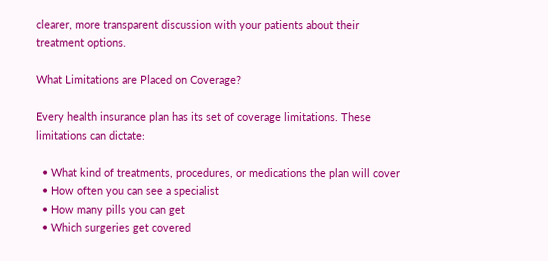clearer, more transparent discussion with your patients about their treatment options.

What Limitations are Placed on Coverage?

Every health insurance plan has its set of coverage limitations. These limitations can dictate:

  • What kind of treatments, procedures, or medications the plan will cover
  • How often you can see a specialist
  • How many pills you can get
  • Which surgeries get covered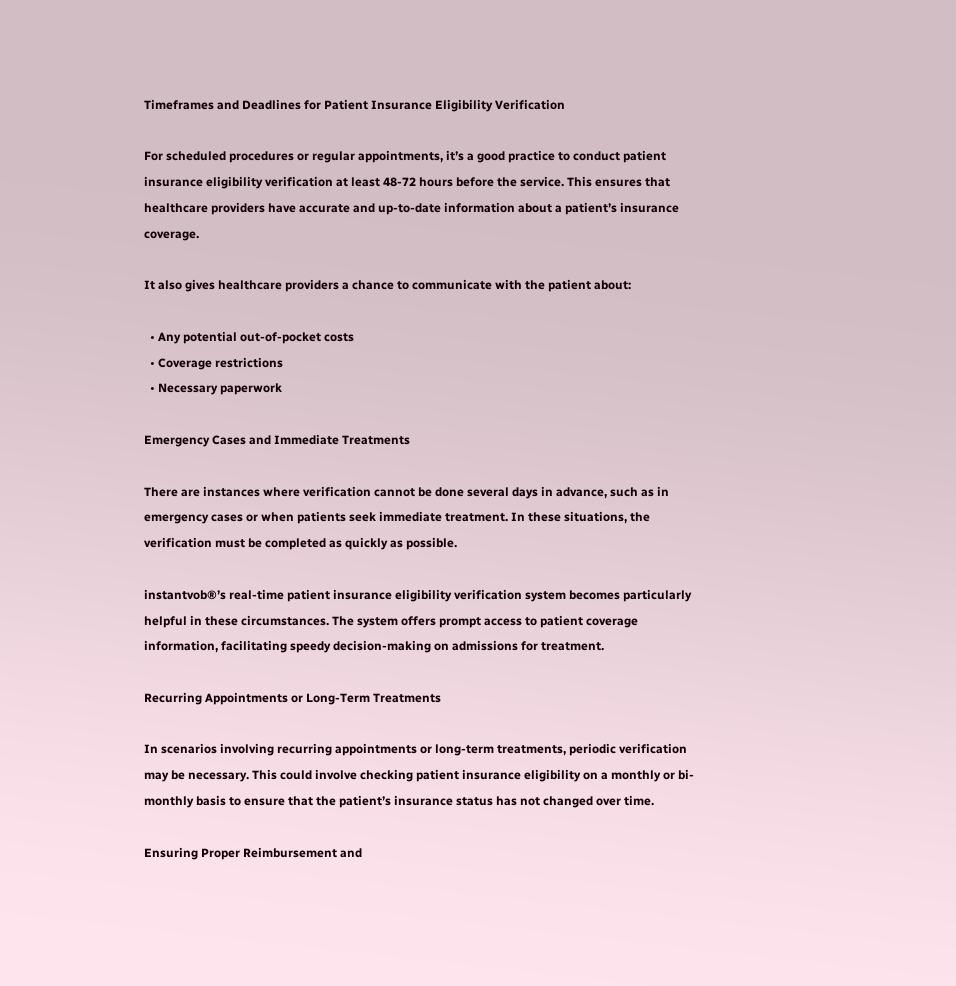Timeframes and Deadlines for Patient Insurance Eligibility Verification

For scheduled procedures or regular appointments, it’s a good practice to conduct patient insurance eligibility verification at least 48-72 hours before the service. This ensures that healthcare providers have accurate and up-to-date information about a patient’s insurance coverage.

It also gives healthcare providers a chance to communicate with the patient about:

  • Any potential out-of-pocket costs
  • Coverage restrictions
  • Necessary paperwork

Emergency Cases and Immediate Treatments

There are instances where verification cannot be done several days in advance, such as in emergency cases or when patients seek immediate treatment. In these situations, the verification must be completed as quickly as possible.

instantvob®’s real-time patient insurance eligibility verification system becomes particularly helpful in these circumstances. The system offers prompt access to patient coverage information, facilitating speedy decision-making on admissions for treatment.

Recurring Appointments or Long-Term Treatments

In scenarios involving recurring appointments or long-term treatments, periodic verification may be necessary. This could involve checking patient insurance eligibility on a monthly or bi-monthly basis to ensure that the patient’s insurance status has not changed over time.

Ensuring Proper Reimbursement and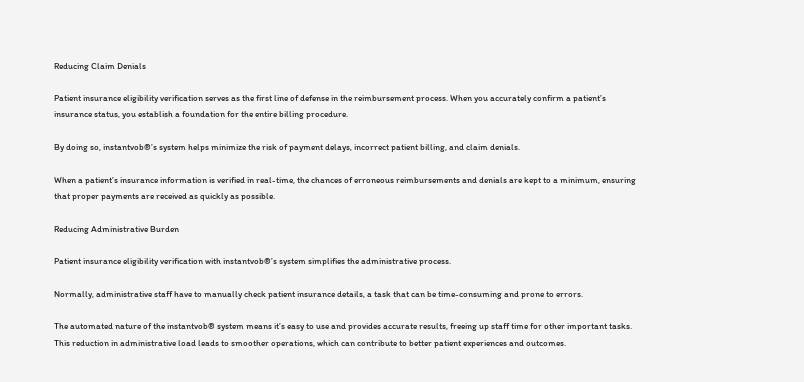Reducing Claim Denials

Patient insurance eligibility verification serves as the first line of defense in the reimbursement process. When you accurately confirm a patient’s insurance status, you establish a foundation for the entire billing procedure.

By doing so, instantvob®’s system helps minimize the risk of payment delays, incorrect patient billing, and claim denials.

When a patient’s insurance information is verified in real-time, the chances of erroneous reimbursements and denials are kept to a minimum, ensuring that proper payments are received as quickly as possible.

Reducing Administrative Burden

Patient insurance eligibility verification with instantvob®’s system simplifies the administrative process.

Normally, administrative staff have to manually check patient insurance details, a task that can be time-consuming and prone to errors.

The automated nature of the instantvob® system means it’s easy to use and provides accurate results, freeing up staff time for other important tasks. This reduction in administrative load leads to smoother operations, which can contribute to better patient experiences and outcomes.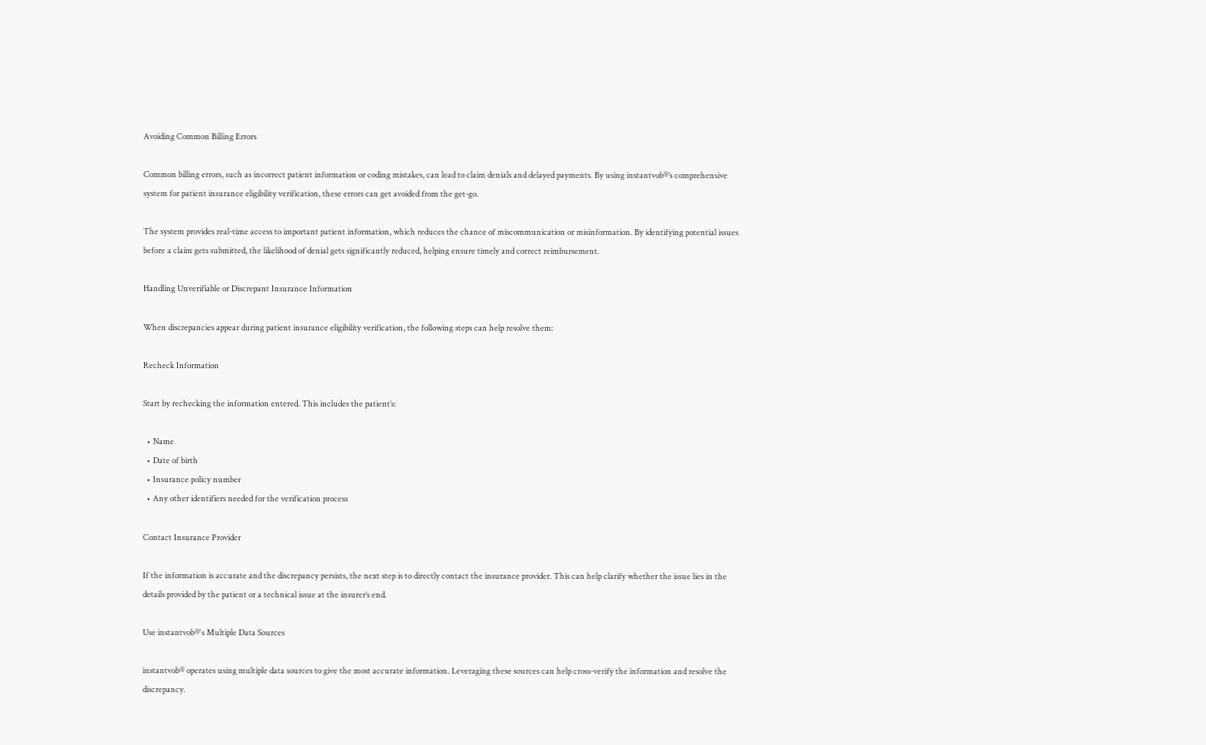Avoiding Common Billing Errors

Common billing errors, such as incorrect patient information or coding mistakes, can lead to claim denials and delayed payments. By using instantvob®’s comprehensive system for patient insurance eligibility verification, these errors can get avoided from the get-go.

The system provides real-time access to important patient information, which reduces the chance of miscommunication or misinformation. By identifying potential issues before a claim gets submitted, the likelihood of denial gets significantly reduced, helping ensure timely and correct reimbursement.

Handling Unverifiable or Discrepant Insurance Information

When discrepancies appear during patient insurance eligibility verification, the following steps can help resolve them:

Recheck Information

Start by rechecking the information entered. This includes the patient’s:

  • Name
  • Date of birth
  • Insurance policy number
  • Any other identifiers needed for the verification process

Contact Insurance Provider

If the information is accurate and the discrepancy persists, the next step is to directly contact the insurance provider. This can help clarify whether the issue lies in the details provided by the patient or a technical issue at the insurer’s end.

Use instantvob®'s Multiple Data Sources

instantvob® operates using multiple data sources to give the most accurate information. Leveraging these sources can help cross-verify the information and resolve the discrepancy.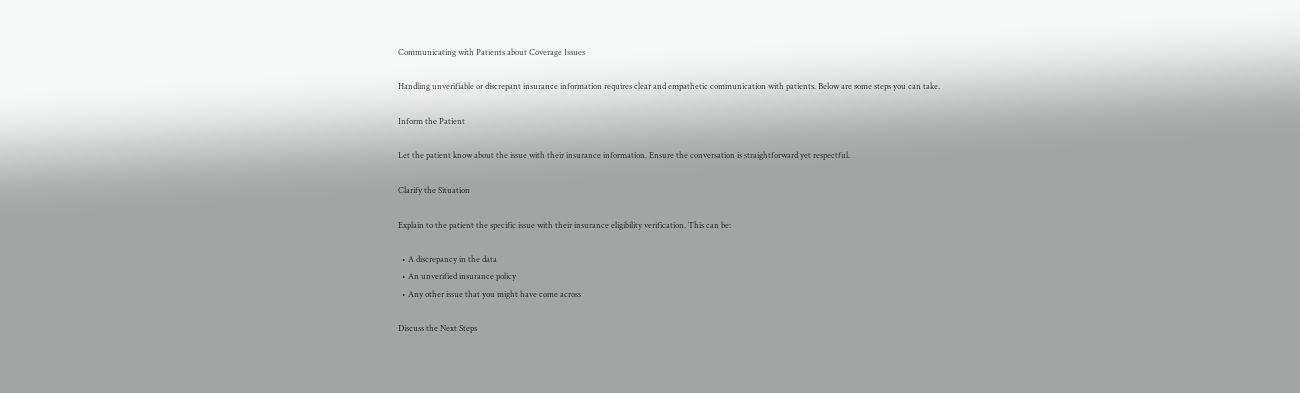Communicating with Patients about Coverage Issues

Handling unverifiable or discrepant insurance information requires clear and empathetic communication with patients. Below are some steps you can take.

Inform the Patient

Let the patient know about the issue with their insurance information. Ensure the conversation is straightforward yet respectful.

Clarify the Situation

Explain to the patient the specific issue with their insurance eligibility verification. This can be:

  • A discrepancy in the data
  • An unverified insurance policy
  • Any other issue that you might have come across

Discuss the Next Steps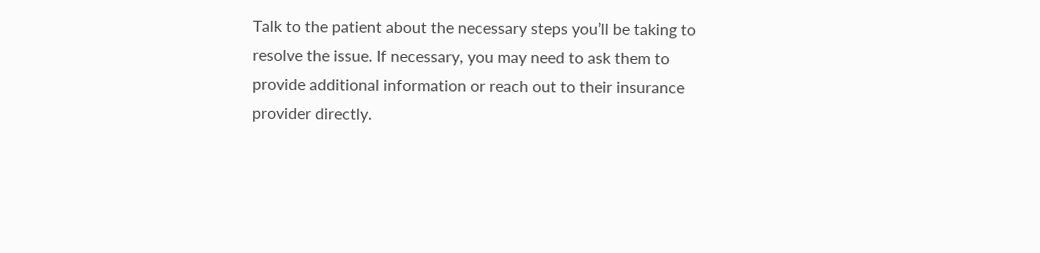Talk to the patient about the necessary steps you’ll be taking to resolve the issue. If necessary, you may need to ask them to provide additional information or reach out to their insurance provider directly.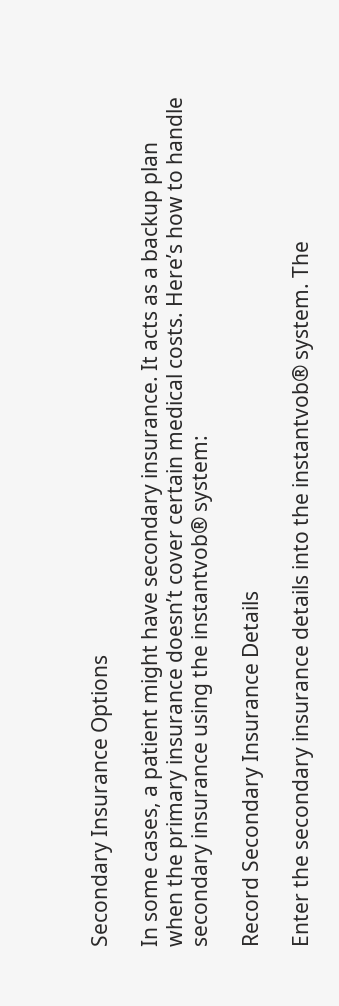Secondary Insurance Options

In some cases, a patient might have secondary insurance. It acts as a backup plan when the primary insurance doesn’t cover certain medical costs. Here’s how to handle secondary insurance using the instantvob® system:

Record Secondary Insurance Details

Enter the secondary insurance details into the instantvob® system. The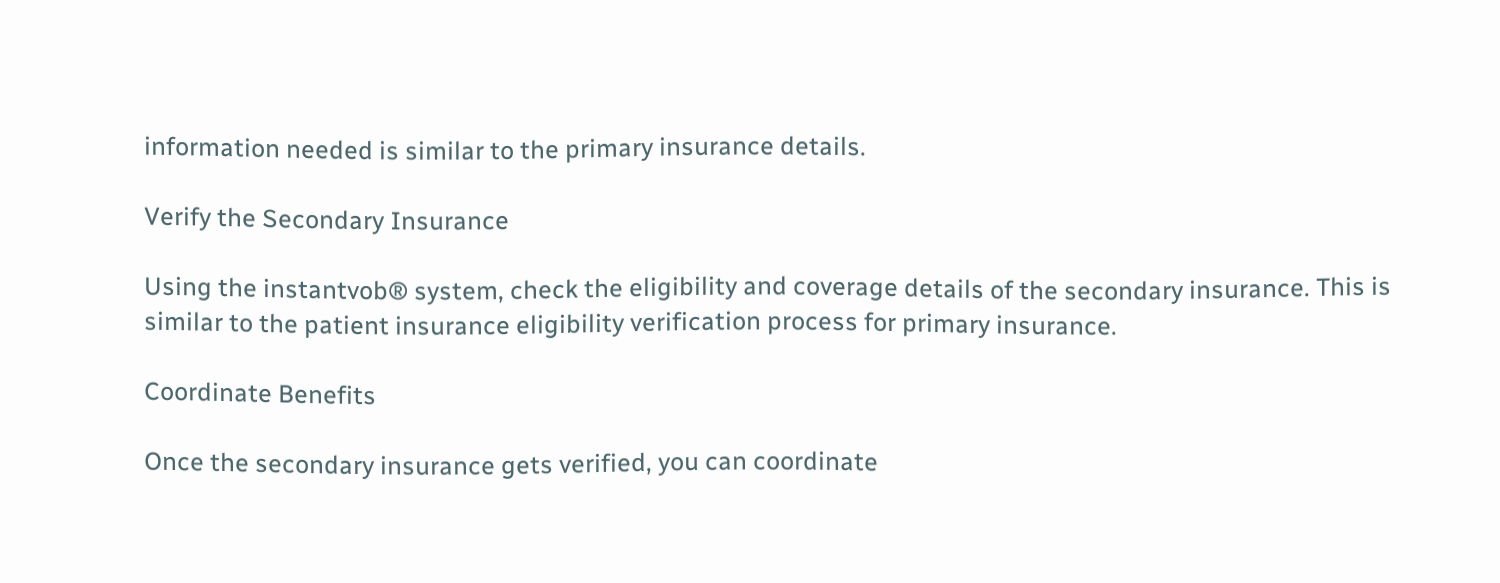information needed is similar to the primary insurance details.

Verify the Secondary Insurance

Using the instantvob® system, check the eligibility and coverage details of the secondary insurance. This is similar to the patient insurance eligibility verification process for primary insurance.

Coordinate Benefits

Once the secondary insurance gets verified, you can coordinate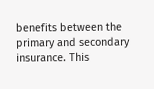benefits between the primary and secondary insurance. This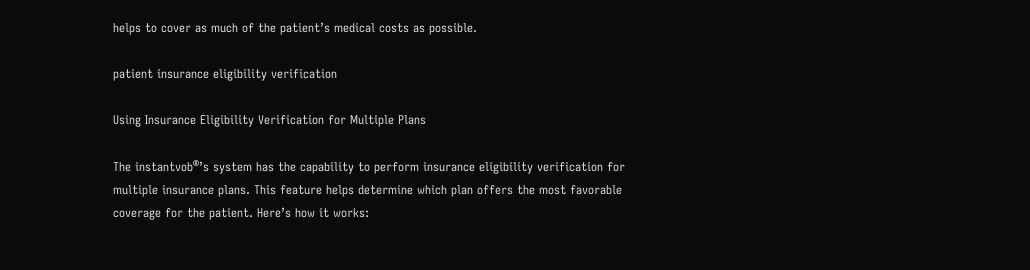helps to cover as much of the patient’s medical costs as possible.

patient insurance eligibility verification

Using Insurance Eligibility Verification for Multiple Plans

The instantvob®’s system has the capability to perform insurance eligibility verification for multiple insurance plans. This feature helps determine which plan offers the most favorable coverage for the patient. Here’s how it works: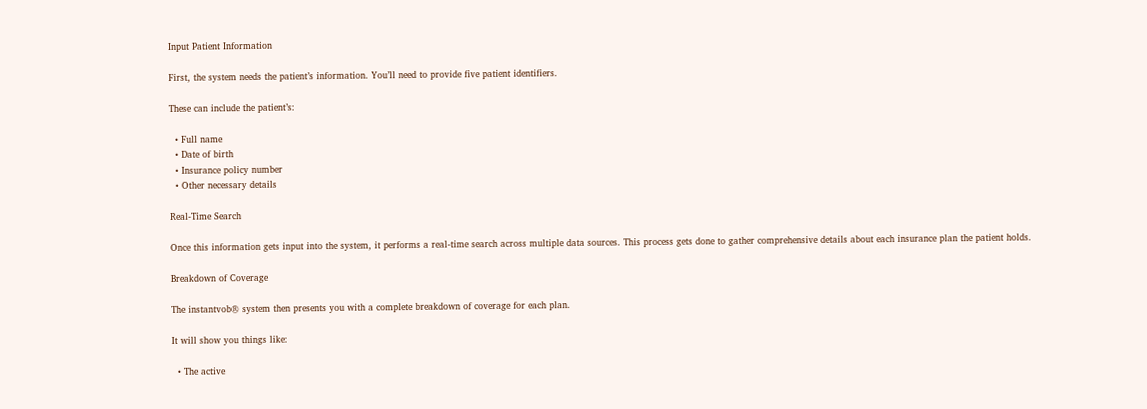Input Patient Information

First, the system needs the patient’s information. You’ll need to provide five patient identifiers.

These can include the patient’s:

  • Full name
  • Date of birth
  • Insurance policy number
  • Other necessary details

Real-Time Search

Once this information gets input into the system, it performs a real-time search across multiple data sources. This process gets done to gather comprehensive details about each insurance plan the patient holds.

Breakdown of Coverage

The instantvob® system then presents you with a complete breakdown of coverage for each plan.

It will show you things like:

  • The active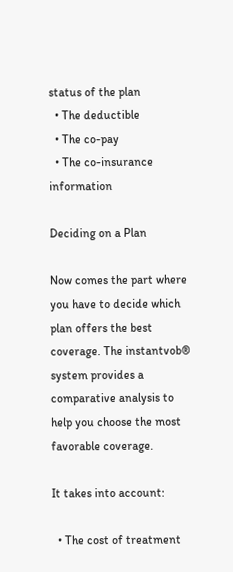status of the plan
  • The deductible
  • The co-pay
  • The co-insurance information

Deciding on a Plan

Now comes the part where you have to decide which plan offers the best coverage. The instantvob® system provides a comparative analysis to help you choose the most favorable coverage.

It takes into account:

  • The cost of treatment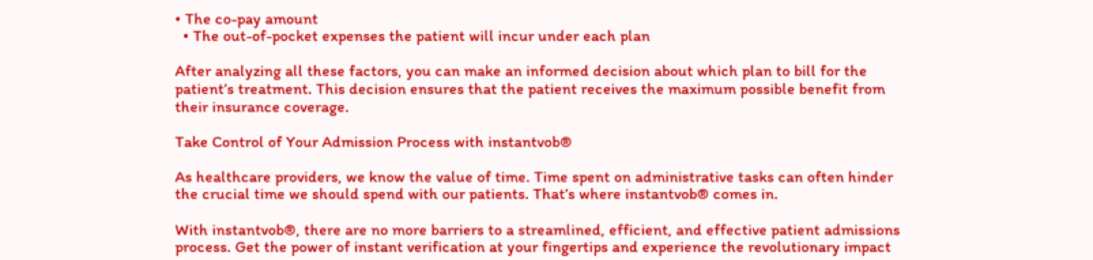• The co-pay amount
  • The out-of-pocket expenses the patient will incur under each plan

After analyzing all these factors, you can make an informed decision about which plan to bill for the patient’s treatment. This decision ensures that the patient receives the maximum possible benefit from their insurance coverage.

Take Control of Your Admission Process with instantvob®

As healthcare providers, we know the value of time. Time spent on administrative tasks can often hinder the crucial time we should spend with our patients. That’s where instantvob® comes in.

With instantvob®, there are no more barriers to a streamlined, efficient, and effective patient admissions process. Get the power of instant verification at your fingertips and experience the revolutionary impact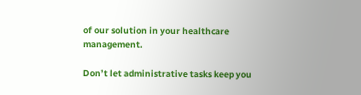of our solution in your healthcare management.

Don’t let administrative tasks keep you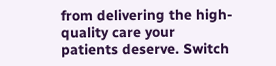from delivering the high-quality care your patients deserve. Switch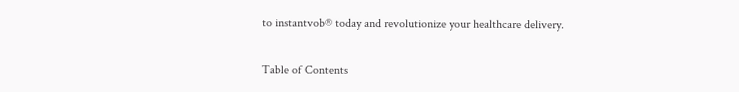to instantvob® today and revolutionize your healthcare delivery.

Table of Contents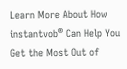Learn More About How instantvob® Can Help You Get the Most Out of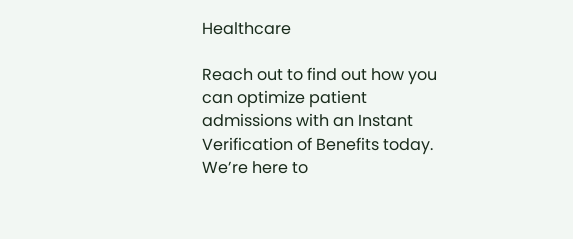Healthcare

Reach out to find out how you can optimize patient admissions with an Instant Verification of Benefits today. We’re here to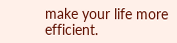make your life more efficient.